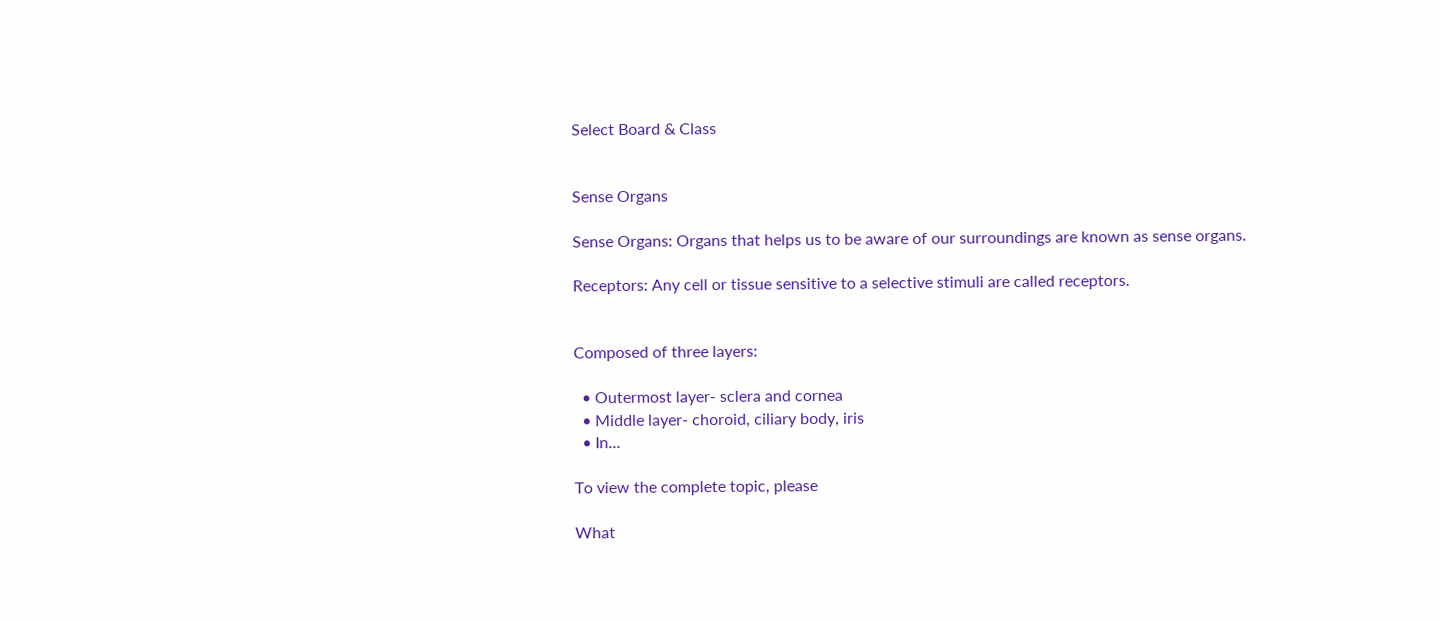Select Board & Class


Sense Organs

Sense Organs: Organs that helps us to be aware of our surroundings are known as sense organs.

Receptors: Any cell or tissue sensitive to a selective stimuli are called receptors.


Composed of three layers:

  • Outermost layer- sclera and cornea
  • Middle layer- choroid, ciliary body, iris
  • In…

To view the complete topic, please

What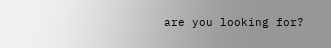are you looking for?